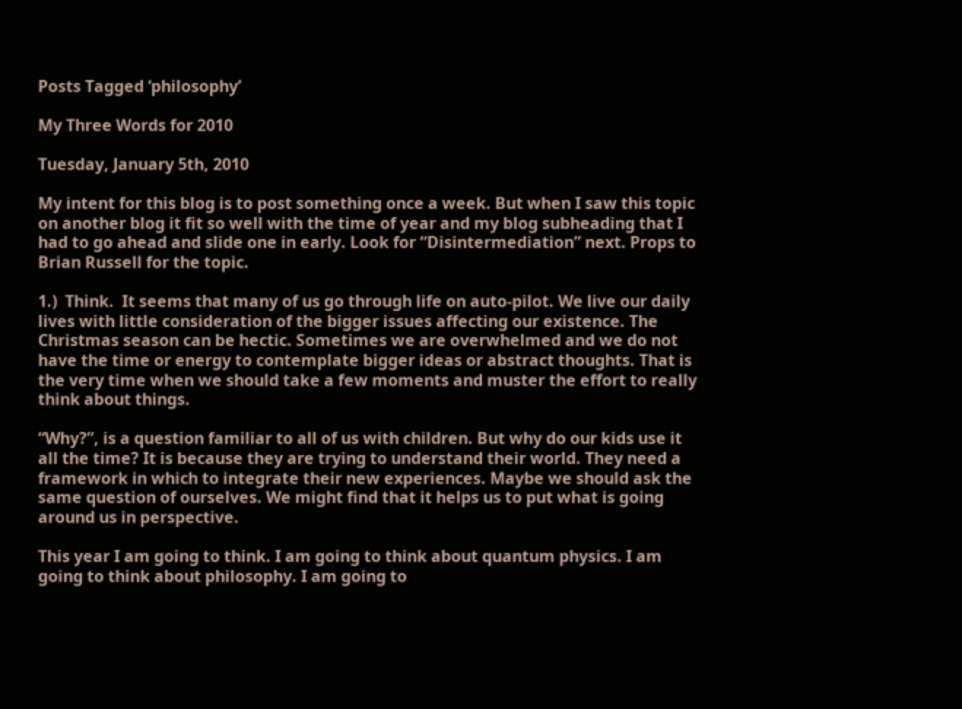Posts Tagged ‘philosophy’

My Three Words for 2010

Tuesday, January 5th, 2010

My intent for this blog is to post something once a week. But when I saw this topic on another blog it fit so well with the time of year and my blog subheading that I had to go ahead and slide one in early. Look for “Disintermediation” next. Props to Brian Russell for the topic.

1.)  Think.  It seems that many of us go through life on auto-pilot. We live our daily lives with little consideration of the bigger issues affecting our existence. The Christmas season can be hectic. Sometimes we are overwhelmed and we do not have the time or energy to contemplate bigger ideas or abstract thoughts. That is the very time when we should take a few moments and muster the effort to really think about things.

“Why?”, is a question familiar to all of us with children. But why do our kids use it all the time? It is because they are trying to understand their world. They need a framework in which to integrate their new experiences. Maybe we should ask the same question of ourselves. We might find that it helps us to put what is going around us in perspective.

This year I am going to think. I am going to think about quantum physics. I am going to think about philosophy. I am going to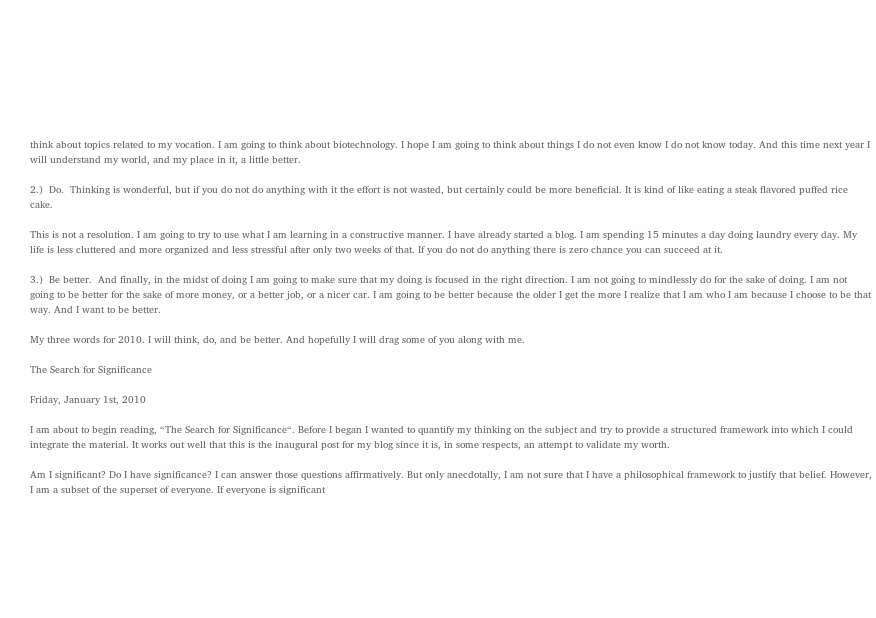think about topics related to my vocation. I am going to think about biotechnology. I hope I am going to think about things I do not even know I do not know today. And this time next year I will understand my world, and my place in it, a little better.

2.)  Do.  Thinking is wonderful, but if you do not do anything with it the effort is not wasted, but certainly could be more beneficial. It is kind of like eating a steak flavored puffed rice cake.

This is not a resolution. I am going to try to use what I am learning in a constructive manner. I have already started a blog. I am spending 15 minutes a day doing laundry every day. My life is less cluttered and more organized and less stressful after only two weeks of that. If you do not do anything there is zero chance you can succeed at it.

3.)  Be better.  And finally, in the midst of doing I am going to make sure that my doing is focused in the right direction. I am not going to mindlessly do for the sake of doing. I am not going to be better for the sake of more money, or a better job, or a nicer car. I am going to be better because the older I get the more I realize that I am who I am because I choose to be that way. And I want to be better.

My three words for 2010. I will think, do, and be better. And hopefully I will drag some of you along with me.

The Search for Significance

Friday, January 1st, 2010

I am about to begin reading, “The Search for Significance“. Before I began I wanted to quantify my thinking on the subject and try to provide a structured framework into which I could integrate the material. It works out well that this is the inaugural post for my blog since it is, in some respects, an attempt to validate my worth.

Am I significant? Do I have significance? I can answer those questions affirmatively. But only anecdotally, I am not sure that I have a philosophical framework to justify that belief. However, I am a subset of the superset of everyone. If everyone is significant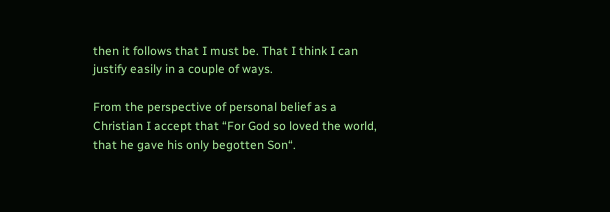then it follows that I must be. That I think I can justify easily in a couple of ways.

From the perspective of personal belief as a Christian I accept that “For God so loved the world, that he gave his only begotten Son“.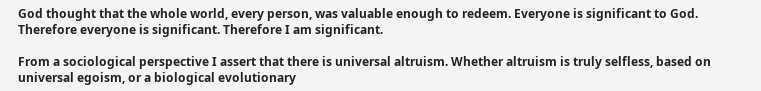God thought that the whole world, every person, was valuable enough to redeem. Everyone is significant to God. Therefore everyone is significant. Therefore I am significant.

From a sociological perspective I assert that there is universal altruism. Whether altruism is truly selfless, based on universal egoism, or a biological evolutionary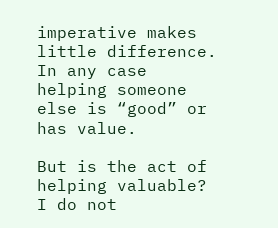imperative makes little difference. In any case helping someone else is “good” or has value.

But is the act of helping valuable? I do not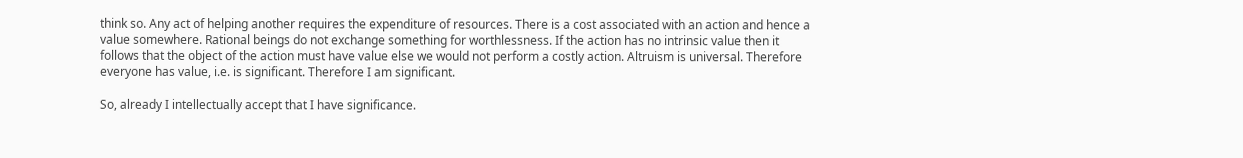think so. Any act of helping another requires the expenditure of resources. There is a cost associated with an action and hence a value somewhere. Rational beings do not exchange something for worthlessness. If the action has no intrinsic value then it follows that the object of the action must have value else we would not perform a costly action. Altruism is universal. Therefore everyone has value, i.e. is significant. Therefore I am significant.

So, already I intellectually accept that I have significance.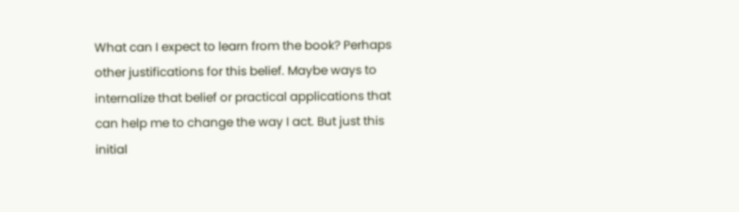What can I expect to learn from the book? Perhaps other justifications for this belief. Maybe ways to internalize that belief or practical applications that can help me to change the way I act. But just this initial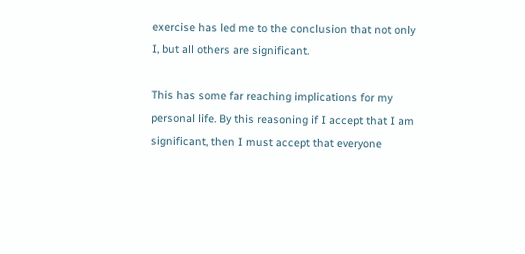exercise has led me to the conclusion that not only I, but all others are significant.

This has some far reaching implications for my personal life. By this reasoning if I accept that I am significant, then I must accept that everyone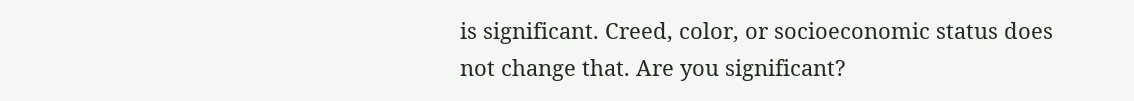is significant. Creed, color, or socioeconomic status does not change that. Are you significant?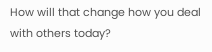How will that change how you deal with others today?